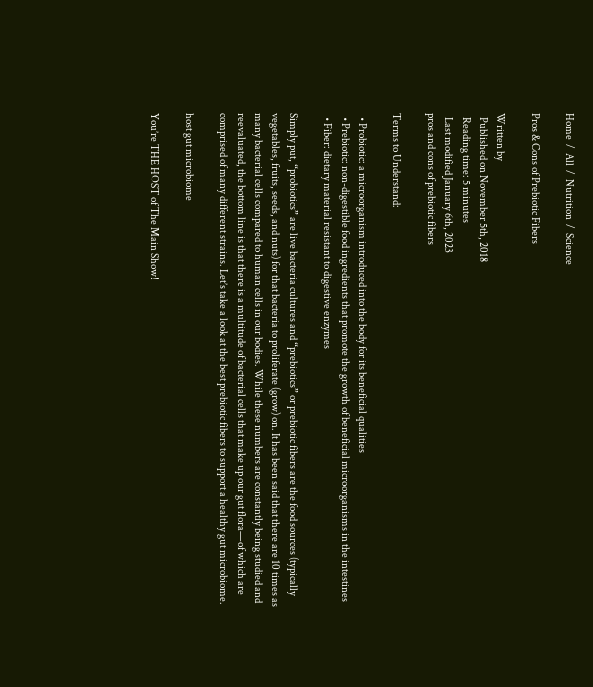Home  /  All  /  Nutrition  /  Science

Pros & Cons of Prebiotic Fibers

Written by
  Published on November 5th, 2018
  Reading time: 5 minutes
  Last modified January 6th, 2023
pros and cons of prebiotic fibers

Terms to Understand:

  • Probiotic: a microorganism introduced into the body for its beneficial qualities
  • Prebiotic: non-digestible food ingredients that promote the growth of beneficial microorganisms in the intestines
  • Fiber: dietary material resistant to digestive enzymes

Simply put, “probiotics” are live bacteria cultures and “prebiotics” or prebiotic fibers are the food sources (typically vegetables, fruits, seeds, and nuts) for that bacteria to proliferate (grow) on. It has been said that there are 10 times as many bacterial cells compared to human cells in our bodies. While these numbers are constantly being studied and reevaluated, the bottom line is that there is a multitude of bacterial cells that make up our gut flora—of which are comprised of many different strains. Let’s take a look at the best prebiotic fibers to support a healthy gut microbiome.

host gut microbiome

You’re THE HOST of The Main Show!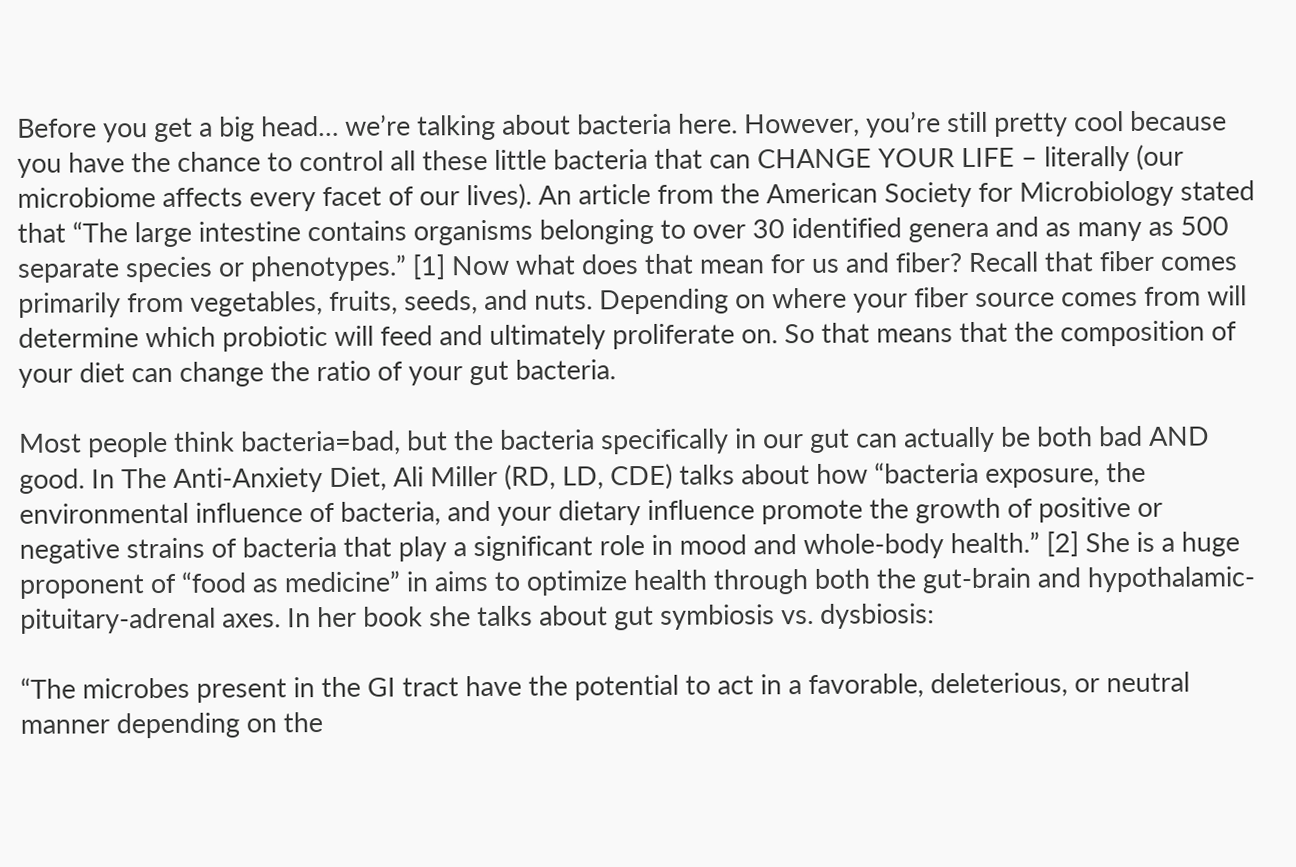Before you get a big head… we’re talking about bacteria here. However, you’re still pretty cool because you have the chance to control all these little bacteria that can CHANGE YOUR LIFE – literally (our microbiome affects every facet of our lives). An article from the American Society for Microbiology stated that “The large intestine contains organisms belonging to over 30 identified genera and as many as 500 separate species or phenotypes.” [1] Now what does that mean for us and fiber? Recall that fiber comes primarily from vegetables, fruits, seeds, and nuts. Depending on where your fiber source comes from will determine which probiotic will feed and ultimately proliferate on. So that means that the composition of your diet can change the ratio of your gut bacteria.

Most people think bacteria=bad, but the bacteria specifically in our gut can actually be both bad AND good. In The Anti-Anxiety Diet, Ali Miller (RD, LD, CDE) talks about how “bacteria exposure, the environmental influence of bacteria, and your dietary influence promote the growth of positive or negative strains of bacteria that play a significant role in mood and whole-body health.” [2] She is a huge proponent of “food as medicine” in aims to optimize health through both the gut-brain and hypothalamic-pituitary-adrenal axes. In her book she talks about gut symbiosis vs. dysbiosis:

“The microbes present in the GI tract have the potential to act in a favorable, deleterious, or neutral manner depending on the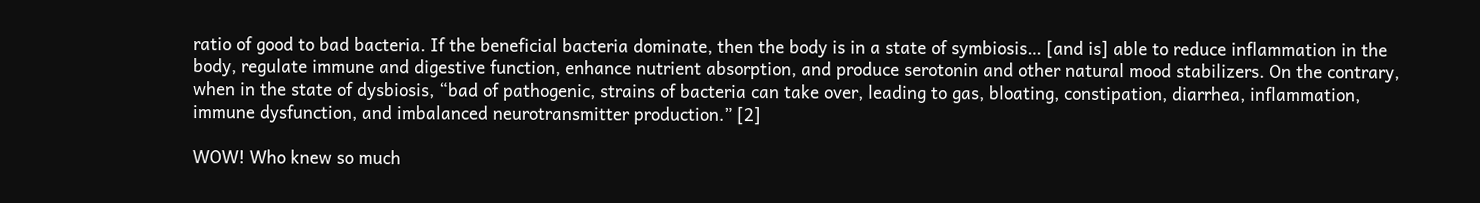ratio of good to bad bacteria. If the beneficial bacteria dominate, then the body is in a state of symbiosis… [and is] able to reduce inflammation in the body, regulate immune and digestive function, enhance nutrient absorption, and produce serotonin and other natural mood stabilizers. On the contrary, when in the state of dysbiosis, “bad of pathogenic, strains of bacteria can take over, leading to gas, bloating, constipation, diarrhea, inflammation, immune dysfunction, and imbalanced neurotransmitter production.” [2]

WOW! Who knew so much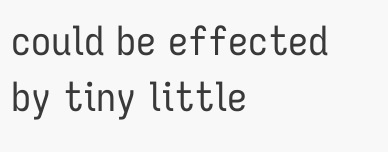could be effected by tiny little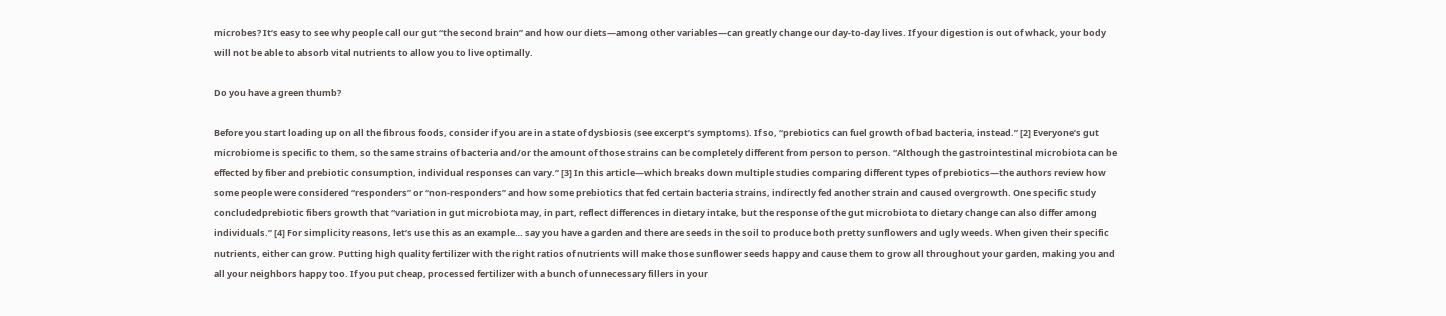microbes? It’s easy to see why people call our gut “the second brain” and how our diets—among other variables—can greatly change our day-to-day lives. If your digestion is out of whack, your body will not be able to absorb vital nutrients to allow you to live optimally.

Do you have a green thumb?

Before you start loading up on all the fibrous foods, consider if you are in a state of dysbiosis (see excerpt’s symptoms). If so, “prebiotics can fuel growth of bad bacteria, instead.” [2] Everyone’s gut microbiome is specific to them, so the same strains of bacteria and/or the amount of those strains can be completely different from person to person. “Although the gastrointestinal microbiota can be effected by fiber and prebiotic consumption, individual responses can vary.” [3] In this article—which breaks down multiple studies comparing different types of prebiotics—the authors review how some people were considered “responders” or “non-responders” and how some prebiotics that fed certain bacteria strains, indirectly fed another strain and caused overgrowth. One specific study concludedprebiotic fibers growth that “variation in gut microbiota may, in part, reflect differences in dietary intake, but the response of the gut microbiota to dietary change can also differ among individuals.” [4] For simplicity reasons, let’s use this as an example… say you have a garden and there are seeds in the soil to produce both pretty sunflowers and ugly weeds. When given their specific nutrients, either can grow. Putting high quality fertilizer with the right ratios of nutrients will make those sunflower seeds happy and cause them to grow all throughout your garden, making you and all your neighbors happy too. If you put cheap, processed fertilizer with a bunch of unnecessary fillers in your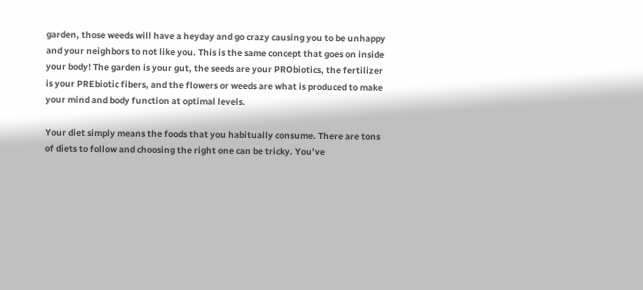garden, those weeds will have a heyday and go crazy causing you to be unhappy and your neighbors to not like you. This is the same concept that goes on inside your body! The garden is your gut, the seeds are your PRObiotics, the fertilizer is your PREbiotic fibers, and the flowers or weeds are what is produced to make your mind and body function at optimal levels.

Your diet simply means the foods that you habitually consume. There are tons of diets to follow and choosing the right one can be tricky. You’ve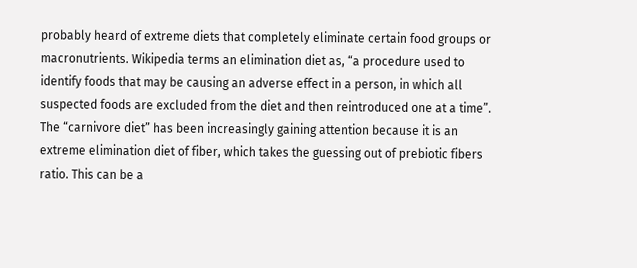probably heard of extreme diets that completely eliminate certain food groups or macronutrients. Wikipedia terms an elimination diet as, “a procedure used to identify foods that may be causing an adverse effect in a person, in which all suspected foods are excluded from the diet and then reintroduced one at a time”. The “carnivore diet” has been increasingly gaining attention because it is an extreme elimination diet of fiber, which takes the guessing out of prebiotic fibers ratio. This can be a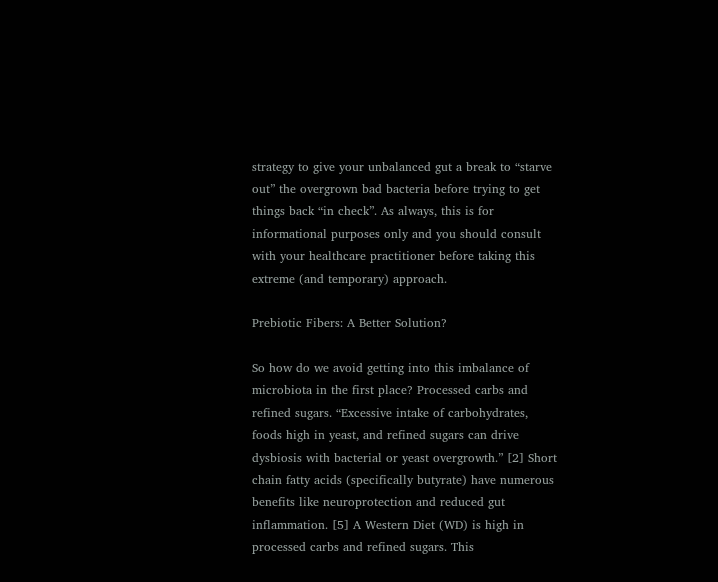strategy to give your unbalanced gut a break to “starve out” the overgrown bad bacteria before trying to get things back “in check”. As always, this is for informational purposes only and you should consult with your healthcare practitioner before taking this extreme (and temporary) approach.

Prebiotic Fibers: A Better Solution?

So how do we avoid getting into this imbalance of microbiota in the first place? Processed carbs and refined sugars. “Excessive intake of carbohydrates, foods high in yeast, and refined sugars can drive dysbiosis with bacterial or yeast overgrowth.” [2] Short chain fatty acids (specifically butyrate) have numerous benefits like neuroprotection and reduced gut inflammation. [5] A Western Diet (WD) is high in processed carbs and refined sugars. This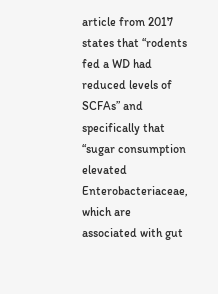article from 2017 states that “rodents fed a WD had reduced levels of SCFAs” and specifically that “sugar consumption elevated Enterobacteriaceae, which are associated with gut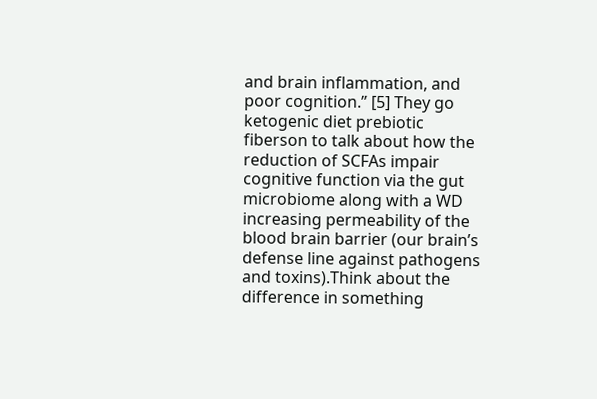and brain inflammation, and poor cognition.” [5] They go ketogenic diet prebiotic fiberson to talk about how the reduction of SCFAs impair cognitive function via the gut microbiome along with a WD increasing permeability of the blood brain barrier (our brain’s defense line against pathogens and toxins).Think about the difference in something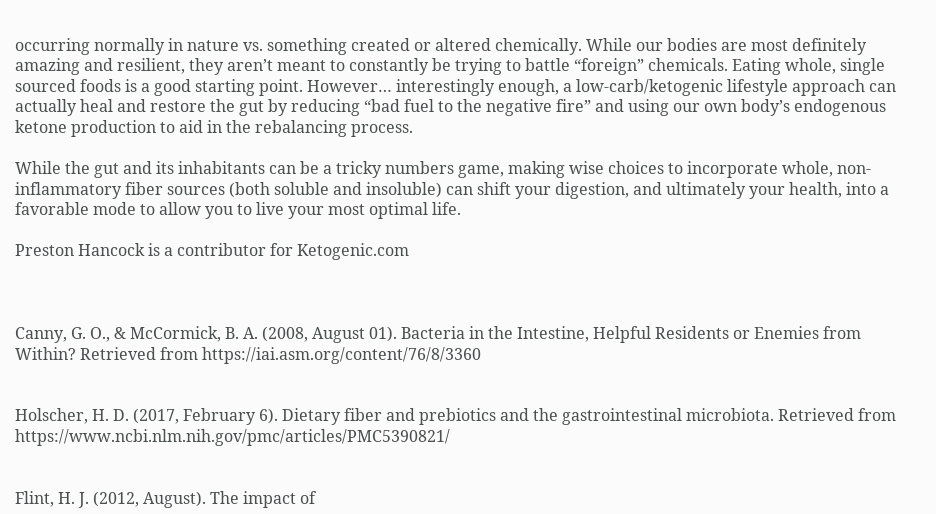occurring normally in nature vs. something created or altered chemically. While our bodies are most definitely amazing and resilient, they aren’t meant to constantly be trying to battle “foreign” chemicals. Eating whole, single sourced foods is a good starting point. However… interestingly enough, a low-carb/ketogenic lifestyle approach can actually heal and restore the gut by reducing “bad fuel to the negative fire” and using our own body’s endogenous ketone production to aid in the rebalancing process.

While the gut and its inhabitants can be a tricky numbers game, making wise choices to incorporate whole, non-inflammatory fiber sources (both soluble and insoluble) can shift your digestion, and ultimately your health, into a favorable mode to allow you to live your most optimal life.

Preston Hancock is a contributor for Ketogenic.com



Canny, G. O., & McCormick, B. A. (2008, August 01). Bacteria in the Intestine, Helpful Residents or Enemies from Within? Retrieved from https://iai.asm.org/content/76/8/3360


Holscher, H. D. (2017, February 6). Dietary fiber and prebiotics and the gastrointestinal microbiota. Retrieved from https://www.ncbi.nlm.nih.gov/pmc/articles/PMC5390821/


Flint, H. J. (2012, August). The impact of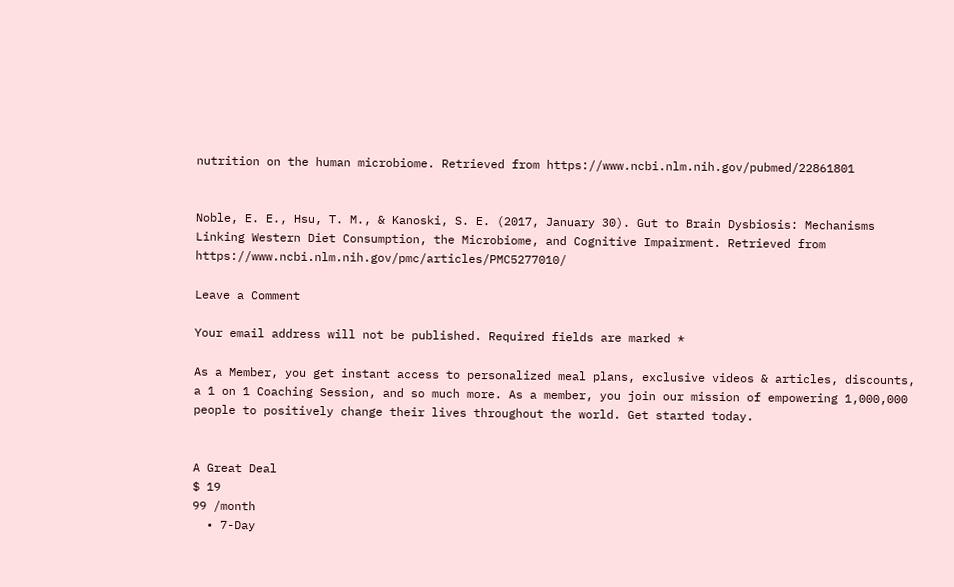nutrition on the human microbiome. Retrieved from https://www.ncbi.nlm.nih.gov/pubmed/22861801


Noble, E. E., Hsu, T. M., & Kanoski, S. E. (2017, January 30). Gut to Brain Dysbiosis: Mechanisms Linking Western Diet Consumption, the Microbiome, and Cognitive Impairment. Retrieved from https://www.ncbi.nlm.nih.gov/pmc/articles/PMC5277010/

Leave a Comment

Your email address will not be published. Required fields are marked *

As a Member, you get instant access to personalized meal plans, exclusive videos & articles, discounts, a 1 on 1 Coaching Session, and so much more. As a member, you join our mission of empowering 1,000,000 people to positively change their lives throughout the world. Get started today.


A Great Deal
$ 19
99 /month
  • 7-Day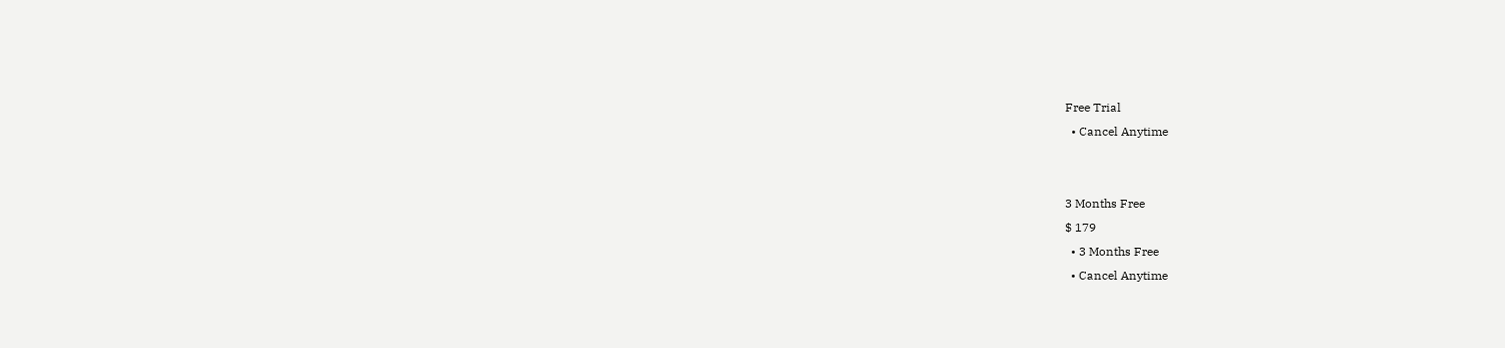Free Trial
  • Cancel Anytime


3 Months Free
$ 179
  • 3 Months Free
  • Cancel Anytime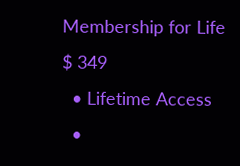Membership for Life
$ 349
  • Lifetime Access
  •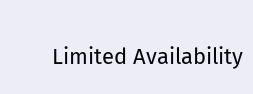Limited Availability